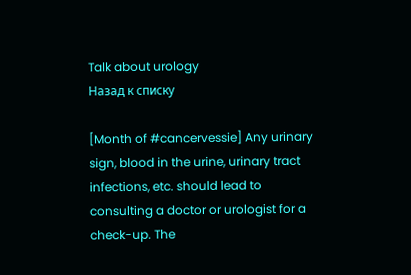Talk about urology
Назад к списку

[Month of #cancervessie] Any urinary sign, blood in the urine, urinary tract infections, etc. should lead to consulting a doctor or urologist for a check-up. The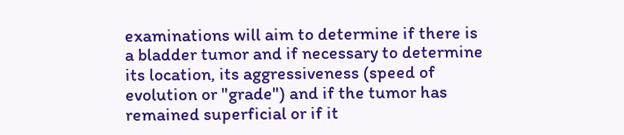examinations will aim to determine if there is a bladder tumor and if necessary to determine its location, its aggressiveness (speed of evolution or "grade") and if the tumor has remained superficial or if it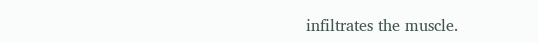infiltrates the muscle.